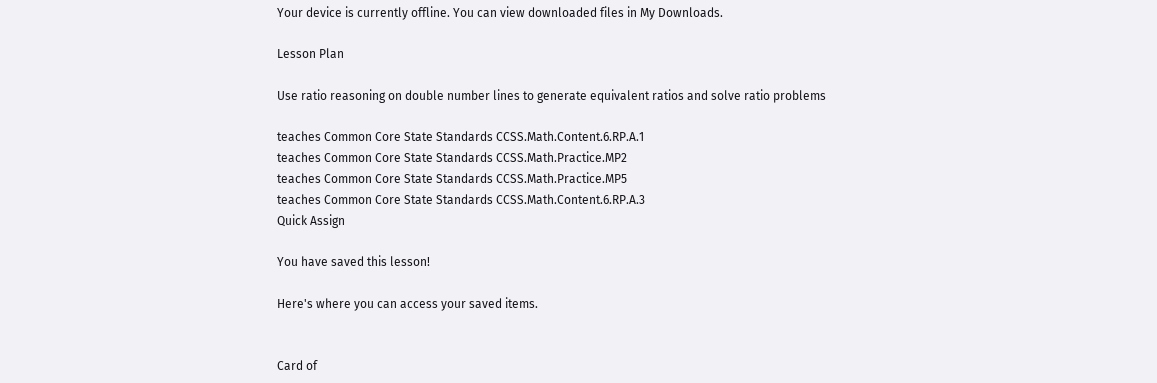Your device is currently offline. You can view downloaded files in My Downloads.

Lesson Plan

Use ratio reasoning on double number lines to generate equivalent ratios and solve ratio problems

teaches Common Core State Standards CCSS.Math.Content.6.RP.A.1
teaches Common Core State Standards CCSS.Math.Practice.MP2
teaches Common Core State Standards CCSS.Math.Practice.MP5
teaches Common Core State Standards CCSS.Math.Content.6.RP.A.3
Quick Assign

You have saved this lesson!

Here's where you can access your saved items.


Card of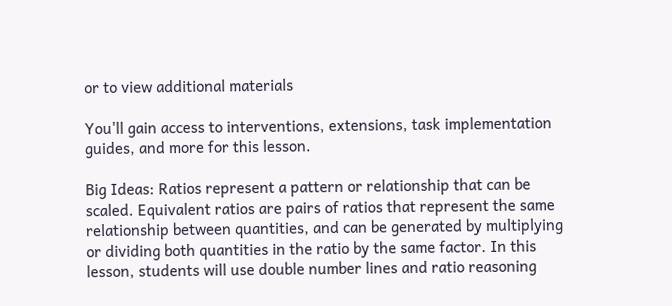or to view additional materials

You'll gain access to interventions, extensions, task implementation guides, and more for this lesson.

Big Ideas: Ratios represent a pattern or relationship that can be scaled. Equivalent ratios are pairs of ratios that represent the same relationship between quantities, and can be generated by multiplying or dividing both quantities in the ratio by the same factor. In this lesson, students will use double number lines and ratio reasoning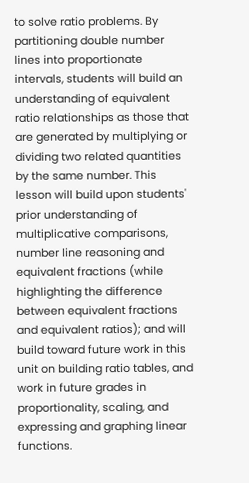to solve ratio problems. By partitioning double number lines into proportionate intervals, students will build an understanding of equivalent ratio relationships as those that are generated by multiplying or dividing two related quantities by the same number. This lesson will build upon students' prior understanding of multiplicative comparisons, number line reasoning and equivalent fractions (while highlighting the difference between equivalent fractions and equivalent ratios); and will build toward future work in this unit on building ratio tables, and work in future grades in proportionality, scaling, and expressing and graphing linear functions.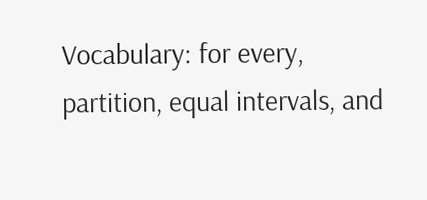Vocabulary: for every, partition, equal intervals, and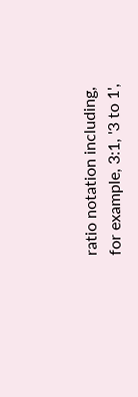ratio notation including, for example, 3:1, '3 to 1',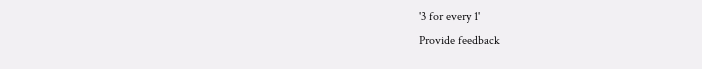'3 for every 1'
Provide feedback